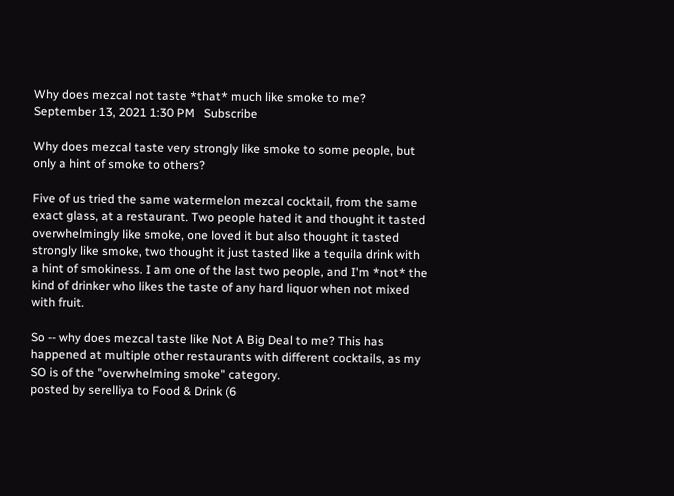Why does mezcal not taste *that* much like smoke to me?
September 13, 2021 1:30 PM   Subscribe

Why does mezcal taste very strongly like smoke to some people, but only a hint of smoke to others?

Five of us tried the same watermelon mezcal cocktail, from the same exact glass, at a restaurant. Two people hated it and thought it tasted overwhelmingly like smoke, one loved it but also thought it tasted strongly like smoke, two thought it just tasted like a tequila drink with a hint of smokiness. I am one of the last two people, and I'm *not* the kind of drinker who likes the taste of any hard liquor when not mixed with fruit.

So -- why does mezcal taste like Not A Big Deal to me? This has happened at multiple other restaurants with different cocktails, as my SO is of the "overwhelming smoke" category.
posted by serelliya to Food & Drink (6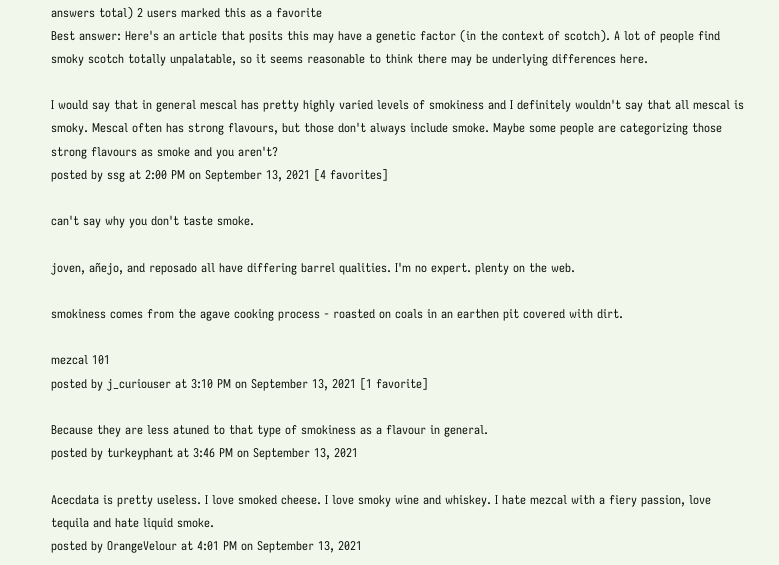answers total) 2 users marked this as a favorite
Best answer: Here's an article that posits this may have a genetic factor (in the context of scotch). A lot of people find smoky scotch totally unpalatable, so it seems reasonable to think there may be underlying differences here.

I would say that in general mescal has pretty highly varied levels of smokiness and I definitely wouldn't say that all mescal is smoky. Mescal often has strong flavours, but those don't always include smoke. Maybe some people are categorizing those strong flavours as smoke and you aren't?
posted by ssg at 2:00 PM on September 13, 2021 [4 favorites]

can't say why you don't taste smoke.

joven, añejo, and reposado all have differing barrel qualities. I'm no expert. plenty on the web.

smokiness comes from the agave cooking process - roasted on coals in an earthen pit covered with dirt.

mezcal 101
posted by j_curiouser at 3:10 PM on September 13, 2021 [1 favorite]

Because they are less atuned to that type of smokiness as a flavour in general.
posted by turkeyphant at 3:46 PM on September 13, 2021

Acecdata is pretty useless. I love smoked cheese. I love smoky wine and whiskey. I hate mezcal with a fiery passion, love tequila and hate liquid smoke.
posted by OrangeVelour at 4:01 PM on September 13, 2021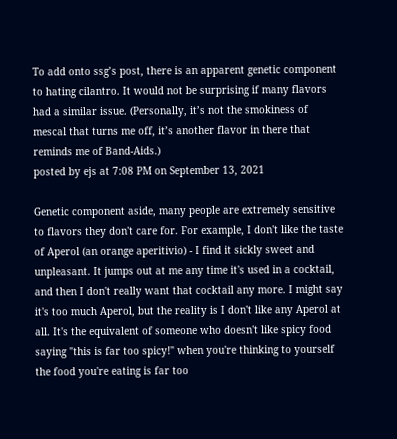To add onto ssg’s post, there is an apparent genetic component to hating cilantro. It would not be surprising if many flavors had a similar issue. (Personally, it’s not the smokiness of mescal that turns me off, it’s another flavor in there that reminds me of Band-Aids.)
posted by ejs at 7:08 PM on September 13, 2021

Genetic component aside, many people are extremely sensitive to flavors they don't care for. For example, I don't like the taste of Aperol (an orange aperitivio) - I find it sickly sweet and unpleasant. It jumps out at me any time it's used in a cocktail, and then I don't really want that cocktail any more. I might say it's too much Aperol, but the reality is I don't like any Aperol at all. It's the equivalent of someone who doesn't like spicy food saying "this is far too spicy!" when you're thinking to yourself the food you're eating is far too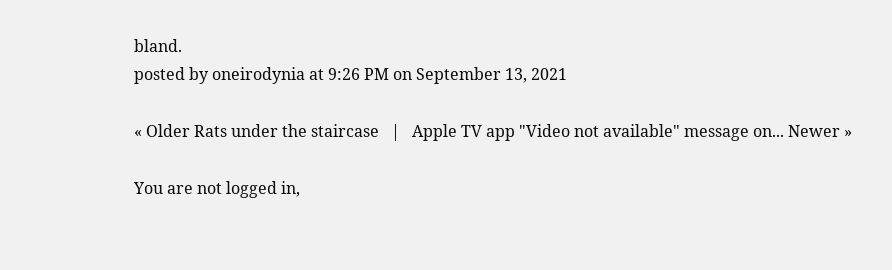bland.
posted by oneirodynia at 9:26 PM on September 13, 2021

« Older Rats under the staircase   |   Apple TV app "Video not available" message on... Newer »

You are not logged in,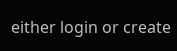either login or create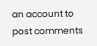an account to post comments